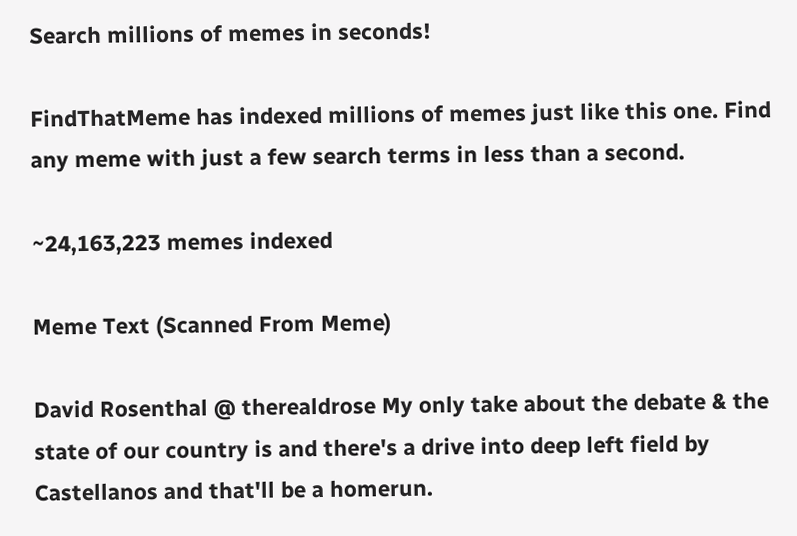Search millions of memes in seconds!

FindThatMeme has indexed millions of memes just like this one. Find any meme with just a few search terms in less than a second.

~24,163,223 memes indexed

Meme Text (Scanned From Meme)

David Rosenthal @ therealdrose My only take about the debate & the state of our country is and there's a drive into deep left field by Castellanos and that'll be a homerun.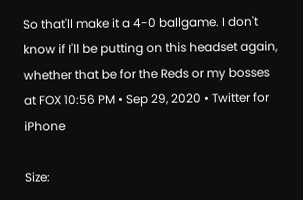So that'll make it a 4-0 ballgame. I don't know if I'll be putting on this headset again, whether that be for the Reds or my bosses at FOX 10:56 PM • Sep 29, 2020 • Twitter for iPhone

Size: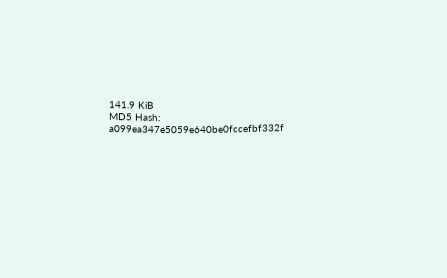141.9 KiB
MD5 Hash: a099ea347e5059e640be0fccefbf332f